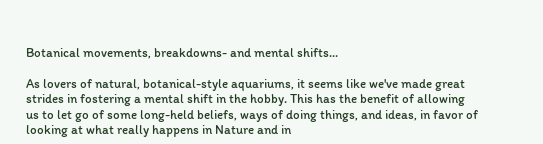Botanical movements, breakdowns- and mental shifts...

As lovers of natural, botanical-style aquariums, it seems like we've made great strides in fostering a mental shift in the hobby. This has the benefit of allowing us to let go of some long-held beliefs, ways of doing things, and ideas, in favor of looking at what really happens in Nature and in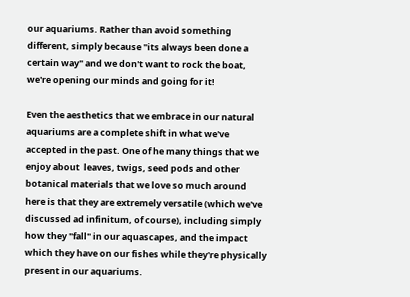our aquariums. Rather than avoid something different, simply because "its always been done a certain way" and we don't want to rock the boat, we're opening our minds and going for it!

Even the aesthetics that we embrace in our natural aquariums are a complete shift in what we've accepted in the past. One of he many things that we enjoy about  leaves, twigs, seed pods and other botanical materials that we love so much around here is that they are extremely versatile (which we've discussed ad infinitum, of course), including simply how they "fall" in our aquascapes, and the impact which they have on our fishes while they're physically present in our aquariums.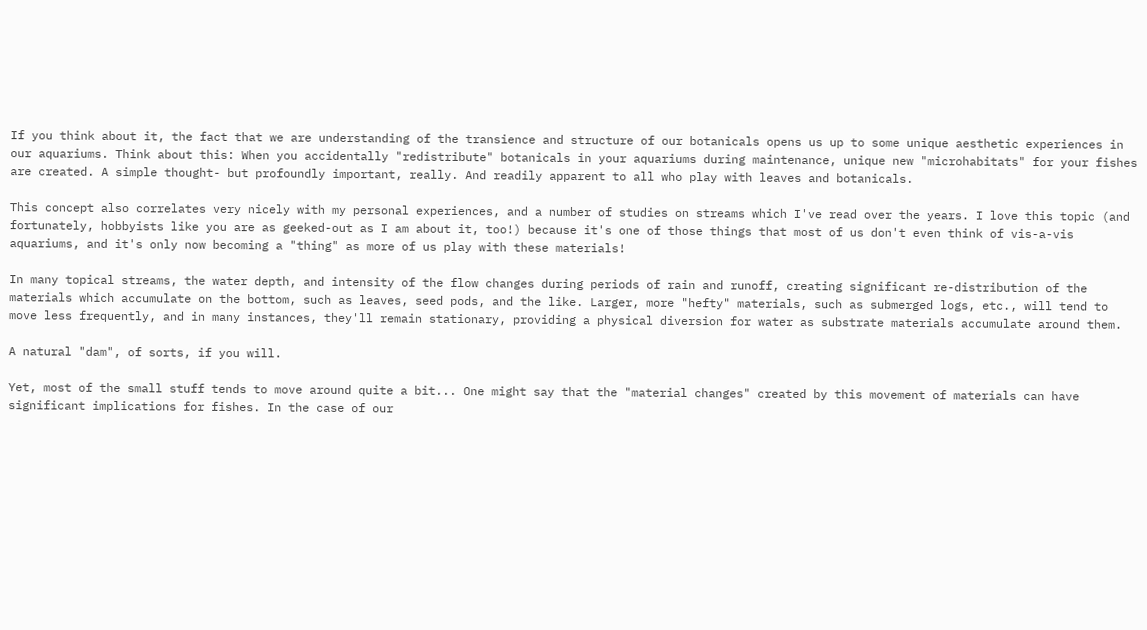If you think about it, the fact that we are understanding of the transience and structure of our botanicals opens us up to some unique aesthetic experiences in our aquariums. Think about this: When you accidentally "redistribute" botanicals in your aquariums during maintenance, unique new "microhabitats" for your fishes are created. A simple thought- but profoundly important, really. And readily apparent to all who play with leaves and botanicals.

This concept also correlates very nicely with my personal experiences, and a number of studies on streams which I've read over the years. I love this topic (and fortunately, hobbyists like you are as geeked-out as I am about it, too!) because it's one of those things that most of us don't even think of vis-a-vis aquariums, and it's only now becoming a "thing" as more of us play with these materials!

In many topical streams, the water depth, and intensity of the flow changes during periods of rain and runoff, creating significant re-distribution of the materials which accumulate on the bottom, such as leaves, seed pods, and the like. Larger, more "hefty" materials, such as submerged logs, etc., will tend to move less frequently, and in many instances, they'll remain stationary, providing a physical diversion for water as substrate materials accumulate around them.

A natural "dam", of sorts, if you will.

Yet, most of the small stuff tends to move around quite a bit... One might say that the "material changes" created by this movement of materials can have significant implications for fishes. In the case of our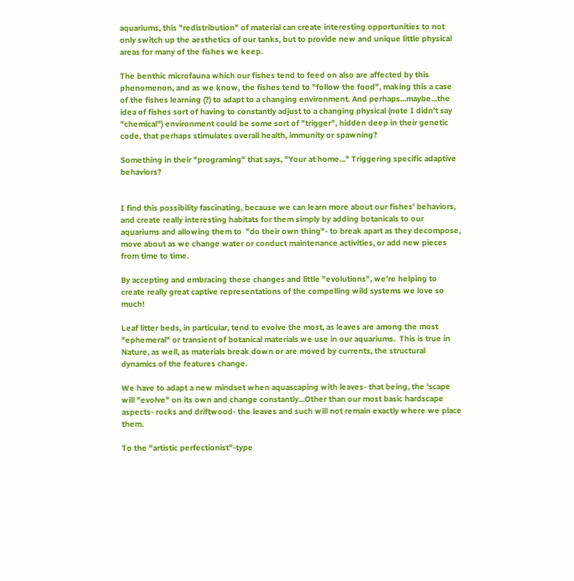aquariums, this "redistribution" of material can create interesting opportunities to not only switch up the aesthetics of our tanks, but to provide new and unique little physical areas for many of the fishes we keep.

The benthic microfauna which our fishes tend to feed on also are affected by this phenomenon, and as we know, the fishes tend to "follow the food", making this a case of the fishes learning (?) to adapt to a changing environment. And perhaps...maybe...the idea of fishes sort of having to constantly adjust to a changing physical (note I didn't say "chemical") environment could be some sort of "trigger", hidden deep in their genetic code, that perhaps stimulates overall health, immunity or spawning?

Something in their "programing" that says, "Your at home..." Triggering specific adaptive behaviors?


I find this possibility fascinating, because we can learn more about our fishes' behaviors, and create really interesting habitats for them simply by adding botanicals to our aquariums and allowing them to  "do their own thing"- to break apart as they decompose, move about as we change water or conduct maintenance activities, or add new pieces from time to time.

By accepting and embracing these changes and little "evolutions", we're helping to create really great captive representations of the compelling wild systems we love so much!

Leaf litter beds, in particular, tend to evolve the most, as leaves are among the most "ephemeral" or transient of botanical materials we use in our aquariums.  This is true in Nature, as well, as materials break down or are moved by currents, the structural dynamics of the features change.

We have to adapt a new mindset when aquascaping with leaves- that being, the 'scape will "evolve" on its own and change constantly...Other than our most basic hardscape aspects- rocks and driftwood- the leaves and such will not remain exactly where we place them.

To the "artistic perfectionist"-type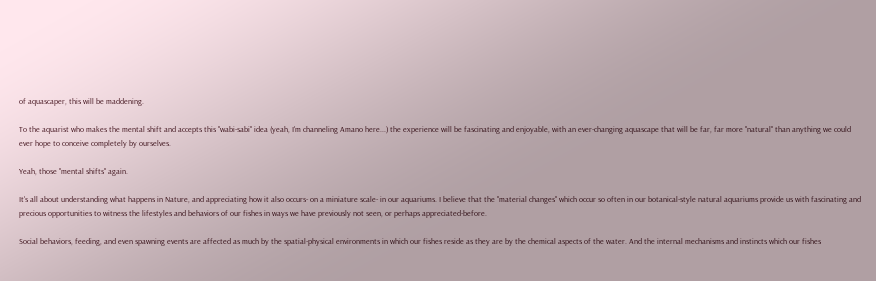of aquascaper, this will be maddening.

To the aquarist who makes the mental shift and accepts this "wabi-sabi" idea (yeah, I'm channeling Amano here...) the experience will be fascinating and enjoyable, with an ever-changing aquascape that will be far, far more "natural" than anything we could ever hope to conceive completely by ourselves.

Yeah, those "mental shifts" again.

It's all about understanding what happens in Nature, and appreciating how it also occurs- on a miniature scale- in our aquariums. I believe that the "material changes" which occur so often in our botanical-style natural aquariums provide us with fascinating and precious opportunities to witness the lifestyles and behaviors of our fishes in ways we have previously not seen, or perhaps appreciated-before.

Social behaviors, feeding, and even spawning events are affected as much by the spatial-physical environments in which our fishes reside as they are by the chemical aspects of the water. And the internal mechanisms and instincts which our fishes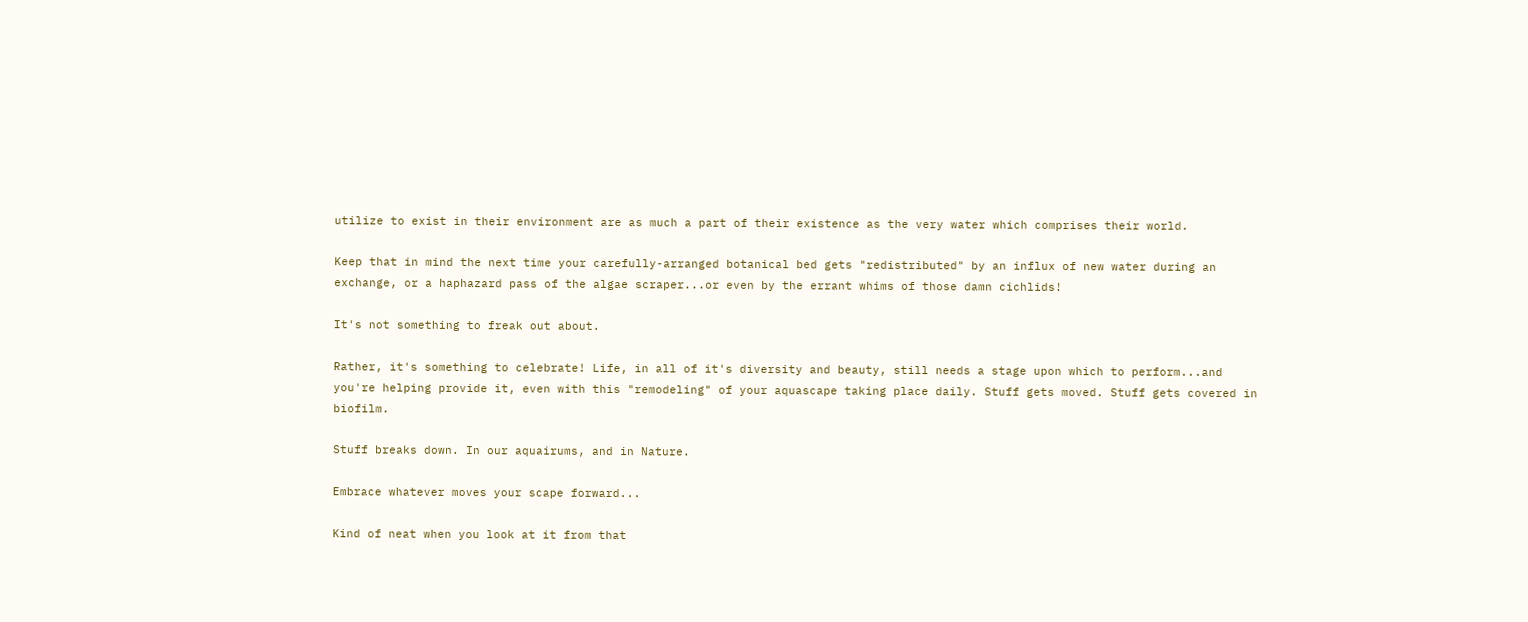utilize to exist in their environment are as much a part of their existence as the very water which comprises their world.

Keep that in mind the next time your carefully-arranged botanical bed gets "redistributed" by an influx of new water during an exchange, or a haphazard pass of the algae scraper...or even by the errant whims of those damn cichlids!

It's not something to freak out about.

Rather, it's something to celebrate! Life, in all of it's diversity and beauty, still needs a stage upon which to perform...and you're helping provide it, even with this "remodeling" of your aquascape taking place daily. Stuff gets moved. Stuff gets covered in biofilm.

Stuff breaks down. In our aquairums, and in Nature.

Embrace whatever moves your scape forward...

Kind of neat when you look at it from that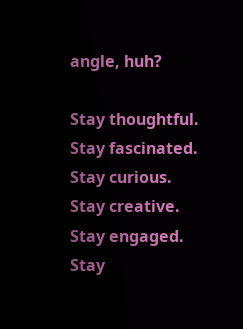angle, huh?

Stay thoughtful. Stay fascinated. Stay curious. Stay creative. Stay engaged. Stay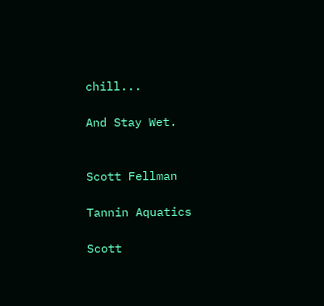chill...

And Stay Wet.


Scott Fellman

Tannin Aquatics

Scott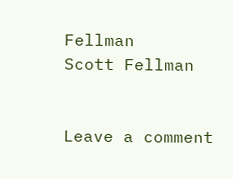Fellman
Scott Fellman


Leave a comment